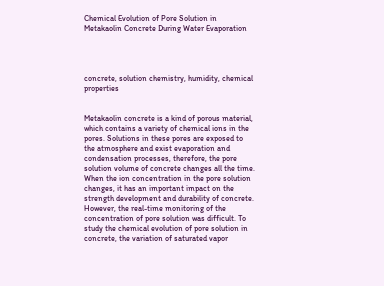Chemical Evolution of Pore Solution in Metakaolin Concrete During Water Evaporation




concrete, solution chemistry, humidity, chemical properties


Metakaolin concrete is a kind of porous material, which contains a variety of chemical ions in the pores. Solutions in these pores are exposed to the atmosphere and exist evaporation and condensation processes, therefore, the pore solution volume of concrete changes all the time. When the ion concentration in the pore solution changes, it has an important impact on the strength development and durability of concrete. However, the real-time monitoring of the concentration of pore solution was difficult. To study the chemical evolution of pore solution in concrete, the variation of saturated vapor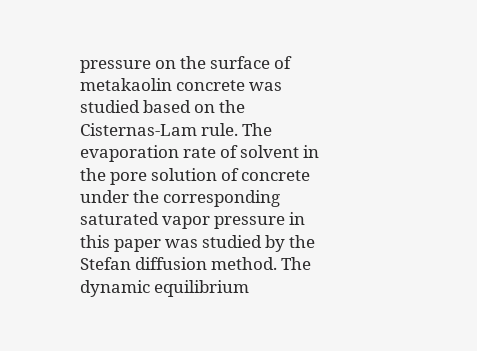pressure on the surface of metakaolin concrete was studied based on the Cisternas-Lam rule. The evaporation rate of solvent in the pore solution of concrete under the corresponding saturated vapor pressure in this paper was studied by the Stefan diffusion method. The dynamic equilibrium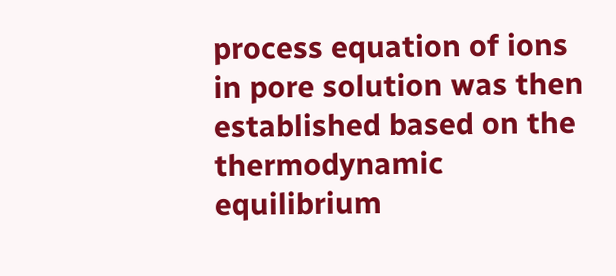process equation of ions in pore solution was then established based on the thermodynamic equilibrium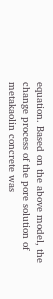equation. Based on the above model, the change process of the pore solution of metakaolin concrete was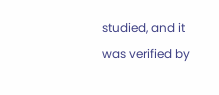studied, and it was verified by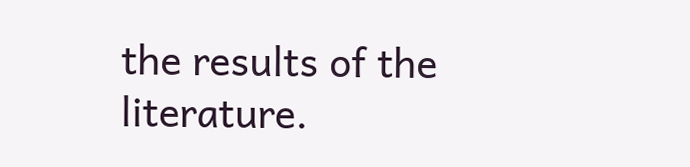the results of the literature.